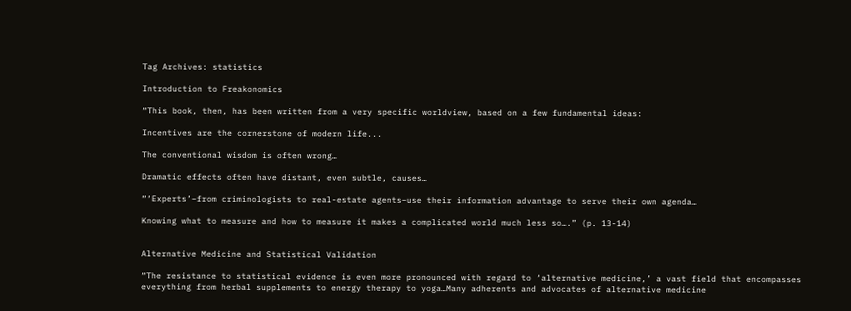Tag Archives: statistics

Introduction to Freakonomics

“This book, then, has been written from a very specific worldview, based on a few fundamental ideas:

Incentives are the cornerstone of modern life...

The conventional wisdom is often wrong…

Dramatic effects often have distant, even subtle, causes…

“‘Experts’–from criminologists to real-estate agents–use their information advantage to serve their own agenda…

Knowing what to measure and how to measure it makes a complicated world much less so….” (p. 13-14)


Alternative Medicine and Statistical Validation

“The resistance to statistical evidence is even more pronounced with regard to ‘alternative medicine,’ a vast field that encompasses everything from herbal supplements to energy therapy to yoga…Many adherents and advocates of alternative medicine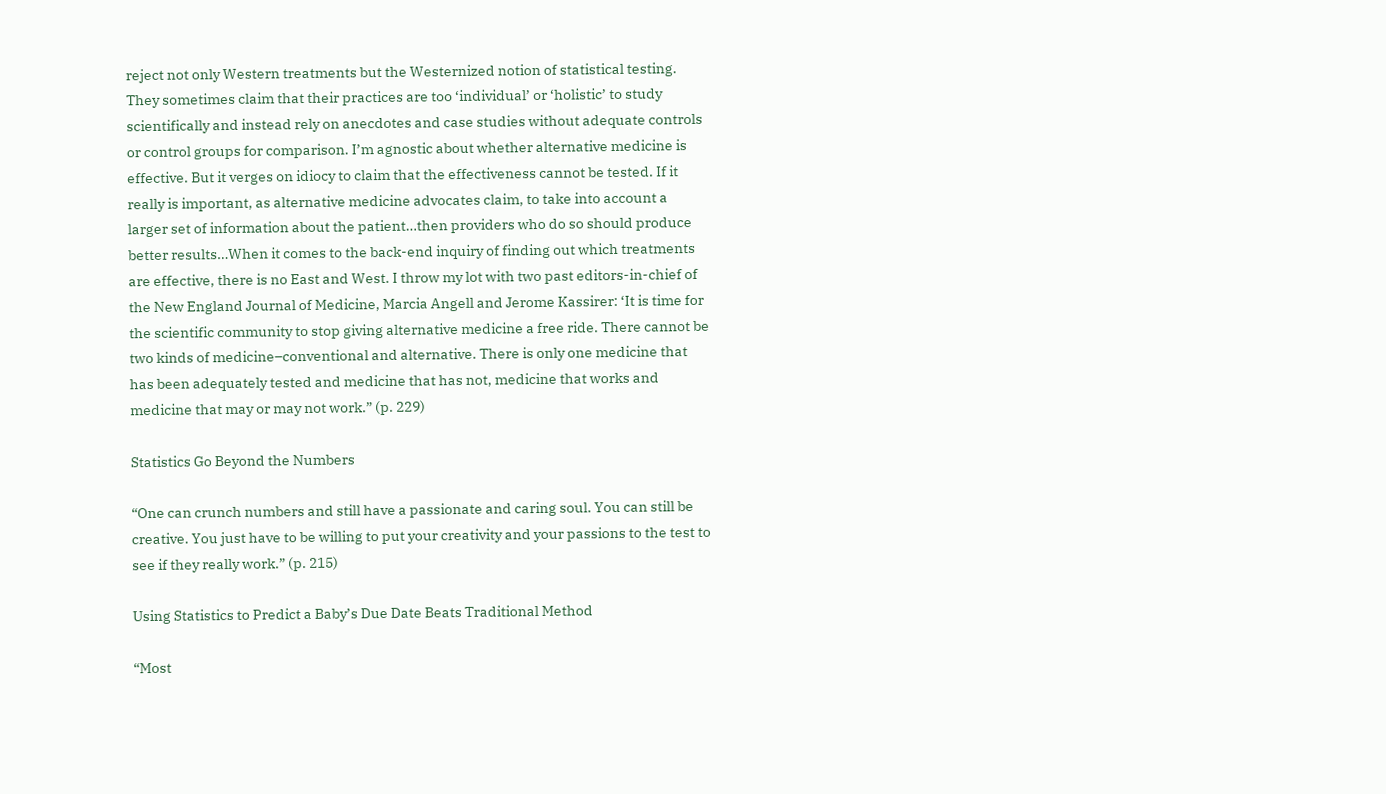reject not only Western treatments but the Westernized notion of statistical testing. They sometimes claim that their practices are too ‘individual’ or ‘holistic’ to study scientifically and instead rely on anecdotes and case studies without adequate controls or control groups for comparison. I’m agnostic about whether alternative medicine is effective. But it verges on idiocy to claim that the effectiveness cannot be tested. If it really is important, as alternative medicine advocates claim, to take into account a larger set of information about the patient…then providers who do so should produce better results…When it comes to the back-end inquiry of finding out which treatments are effective, there is no East and West. I throw my lot with two past editors-in-chief of the New England Journal of Medicine, Marcia Angell and Jerome Kassirer: ‘It is time for the scientific community to stop giving alternative medicine a free ride. There cannot be two kinds of medicine–conventional and alternative. There is only one medicine that has been adequately tested and medicine that has not, medicine that works and medicine that may or may not work.” (p. 229)

Statistics Go Beyond the Numbers

“One can crunch numbers and still have a passionate and caring soul. You can still be creative. You just have to be willing to put your creativity and your passions to the test to see if they really work.” (p. 215)

Using Statistics to Predict a Baby’s Due Date Beats Traditional Method

“Most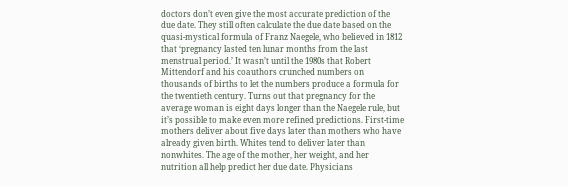doctors don’t even give the most accurate prediction of the due date. They still often calculate the due date based on the quasi-mystical formula of Franz Naegele, who believed in 1812 that ‘pregnancy lasted ten lunar months from the last menstrual period.’ It wasn’t until the 1980s that Robert Mittendorf and his coauthors crunched numbers on thousands of births to let the numbers produce a formula for the twentieth century. Turns out that pregnancy for the average woman is eight days longer than the Naegele rule, but it’s possible to make even more refined predictions. First-time mothers deliver about five days later than mothers who have already given birth. Whites tend to deliver later than nonwhites. The age of the mother, her weight, and her nutrition all help predict her due date. Physicians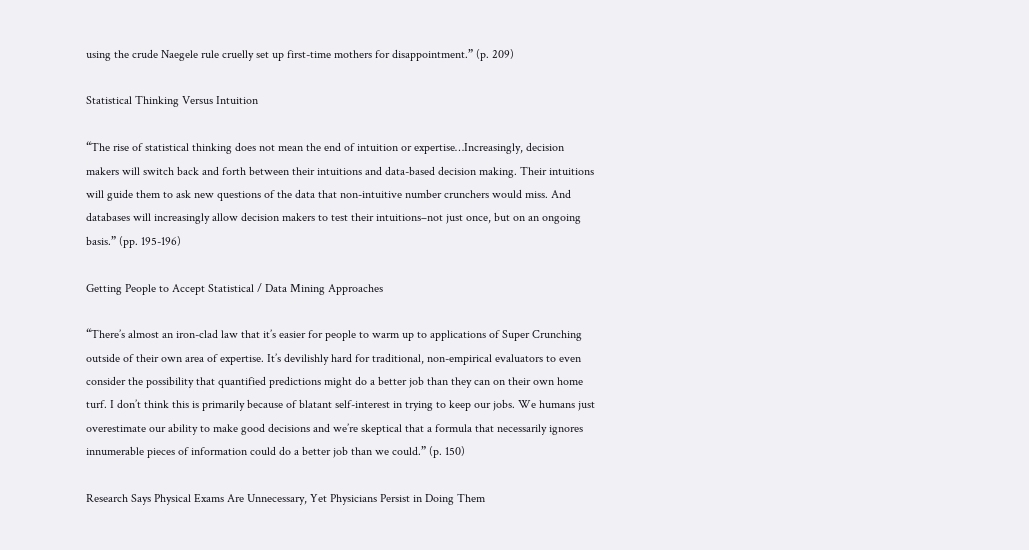using the crude Naegele rule cruelly set up first-time mothers for disappointment.” (p. 209)

Statistical Thinking Versus Intuition

“The rise of statistical thinking does not mean the end of intuition or expertise…Increasingly, decision makers will switch back and forth between their intuitions and data-based decision making. Their intuitions will guide them to ask new questions of the data that non-intuitive number crunchers would miss. And databases will increasingly allow decision makers to test their intuitions–not just once, but on an ongoing basis.” (pp. 195-196)

Getting People to Accept Statistical / Data Mining Approaches

“There’s almost an iron-clad law that it’s easier for people to warm up to applications of Super Crunching outside of their own area of expertise. It’s devilishly hard for traditional, non-empirical evaluators to even consider the possibility that quantified predictions might do a better job than they can on their own home turf. I don’t think this is primarily because of blatant self-interest in trying to keep our jobs. We humans just overestimate our ability to make good decisions and we’re skeptical that a formula that necessarily ignores innumerable pieces of information could do a better job than we could.” (p. 150)

Research Says Physical Exams Are Unnecessary, Yet Physicians Persist in Doing Them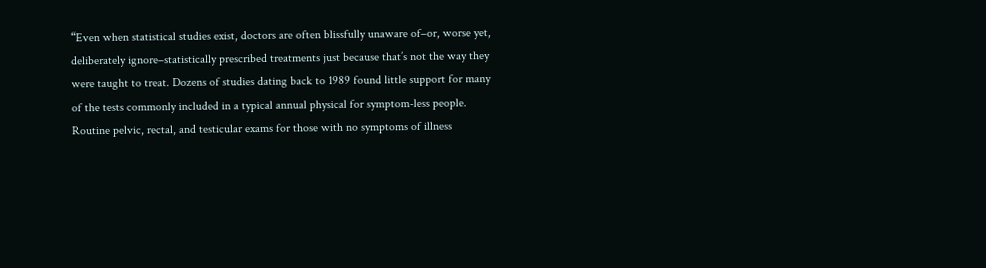“Even when statistical studies exist, doctors are often blissfully unaware of–or, worse yet, deliberately ignore–statistically prescribed treatments just because that’s not the way they were taught to treat. Dozens of studies dating back to 1989 found little support for many of the tests commonly included in a typical annual physical for symptom-less people. Routine pelvic, rectal, and testicular exams for those with no symptoms of illness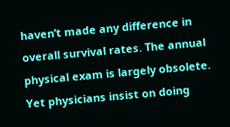haven’t made any difference in overall survival rates. The annual physical exam is largely obsolete. Yet physicians insist on doing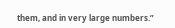them, and in very large numbers.”